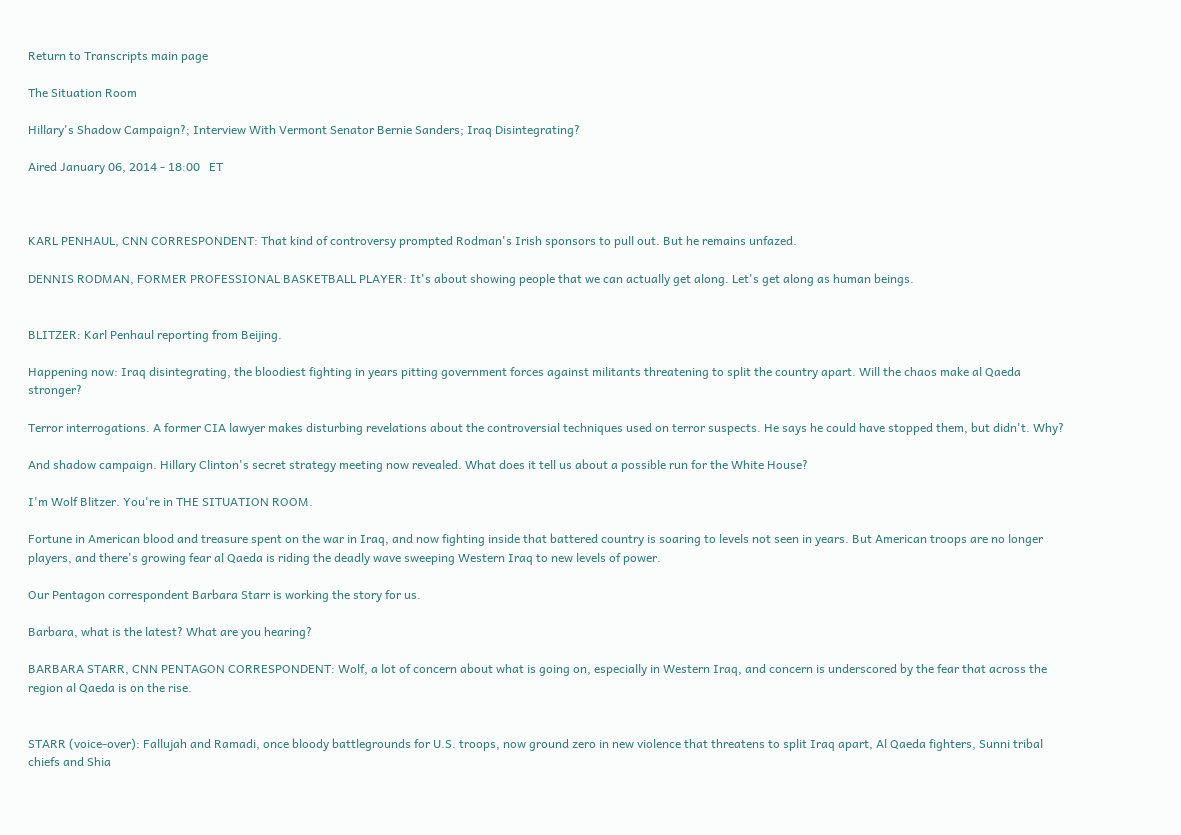Return to Transcripts main page

The Situation Room

Hillary's Shadow Campaign?; Interview With Vermont Senator Bernie Sanders; Iraq Disintegrating?

Aired January 06, 2014 - 18:00   ET



KARL PENHAUL, CNN CORRESPONDENT: That kind of controversy prompted Rodman's Irish sponsors to pull out. But he remains unfazed.

DENNIS RODMAN, FORMER PROFESSIONAL BASKETBALL PLAYER: It's about showing people that we can actually get along. Let's get along as human beings.


BLITZER: Karl Penhaul reporting from Beijing.

Happening now: Iraq disintegrating, the bloodiest fighting in years pitting government forces against militants threatening to split the country apart. Will the chaos make al Qaeda stronger?

Terror interrogations. A former CIA lawyer makes disturbing revelations about the controversial techniques used on terror suspects. He says he could have stopped them, but didn't. Why?

And shadow campaign. Hillary Clinton's secret strategy meeting now revealed. What does it tell us about a possible run for the White House?

I'm Wolf Blitzer. You're in THE SITUATION ROOM.

Fortune in American blood and treasure spent on the war in Iraq, and now fighting inside that battered country is soaring to levels not seen in years. But American troops are no longer players, and there's growing fear al Qaeda is riding the deadly wave sweeping Western Iraq to new levels of power.

Our Pentagon correspondent Barbara Starr is working the story for us.

Barbara, what is the latest? What are you hearing?

BARBARA STARR, CNN PENTAGON CORRESPONDENT: Wolf, a lot of concern about what is going on, especially in Western Iraq, and concern is underscored by the fear that across the region al Qaeda is on the rise.


STARR (voice-over): Fallujah and Ramadi, once bloody battlegrounds for U.S. troops, now ground zero in new violence that threatens to split Iraq apart, Al Qaeda fighters, Sunni tribal chiefs and Shia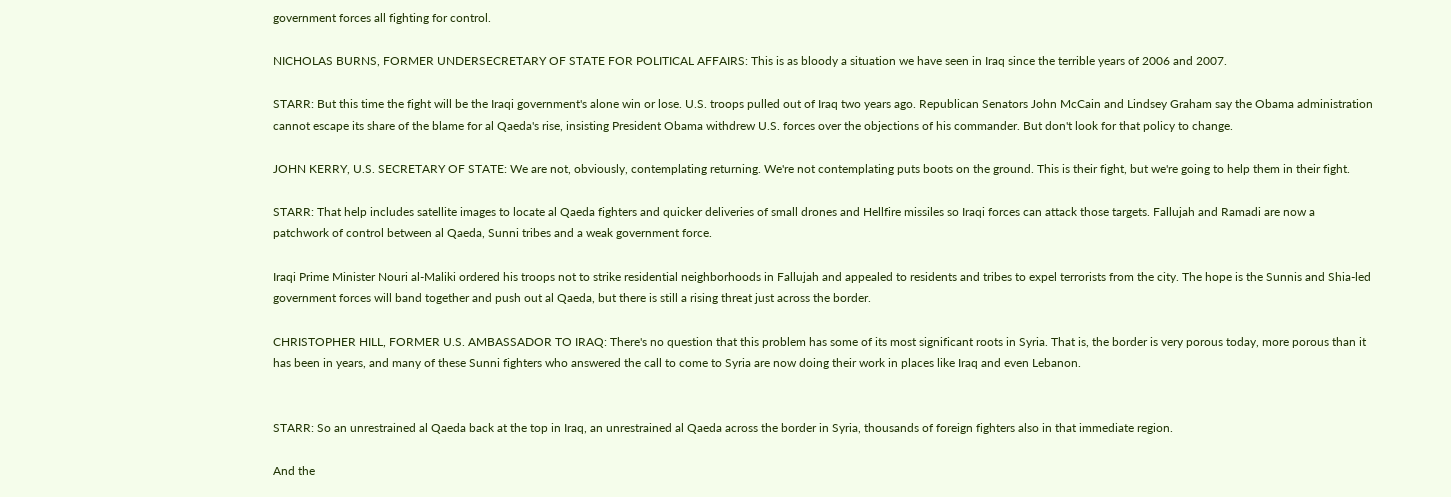government forces all fighting for control.

NICHOLAS BURNS, FORMER UNDERSECRETARY OF STATE FOR POLITICAL AFFAIRS: This is as bloody a situation we have seen in Iraq since the terrible years of 2006 and 2007.

STARR: But this time the fight will be the Iraqi government's alone win or lose. U.S. troops pulled out of Iraq two years ago. Republican Senators John McCain and Lindsey Graham say the Obama administration cannot escape its share of the blame for al Qaeda's rise, insisting President Obama withdrew U.S. forces over the objections of his commander. But don't look for that policy to change.

JOHN KERRY, U.S. SECRETARY OF STATE: We are not, obviously, contemplating returning. We're not contemplating puts boots on the ground. This is their fight, but we're going to help them in their fight.

STARR: That help includes satellite images to locate al Qaeda fighters and quicker deliveries of small drones and Hellfire missiles so Iraqi forces can attack those targets. Fallujah and Ramadi are now a patchwork of control between al Qaeda, Sunni tribes and a weak government force.

Iraqi Prime Minister Nouri al-Maliki ordered his troops not to strike residential neighborhoods in Fallujah and appealed to residents and tribes to expel terrorists from the city. The hope is the Sunnis and Shia-led government forces will band together and push out al Qaeda, but there is still a rising threat just across the border.

CHRISTOPHER HILL, FORMER U.S. AMBASSADOR TO IRAQ: There's no question that this problem has some of its most significant roots in Syria. That is, the border is very porous today, more porous than it has been in years, and many of these Sunni fighters who answered the call to come to Syria are now doing their work in places like Iraq and even Lebanon.


STARR: So an unrestrained al Qaeda back at the top in Iraq, an unrestrained al Qaeda across the border in Syria, thousands of foreign fighters also in that immediate region.

And the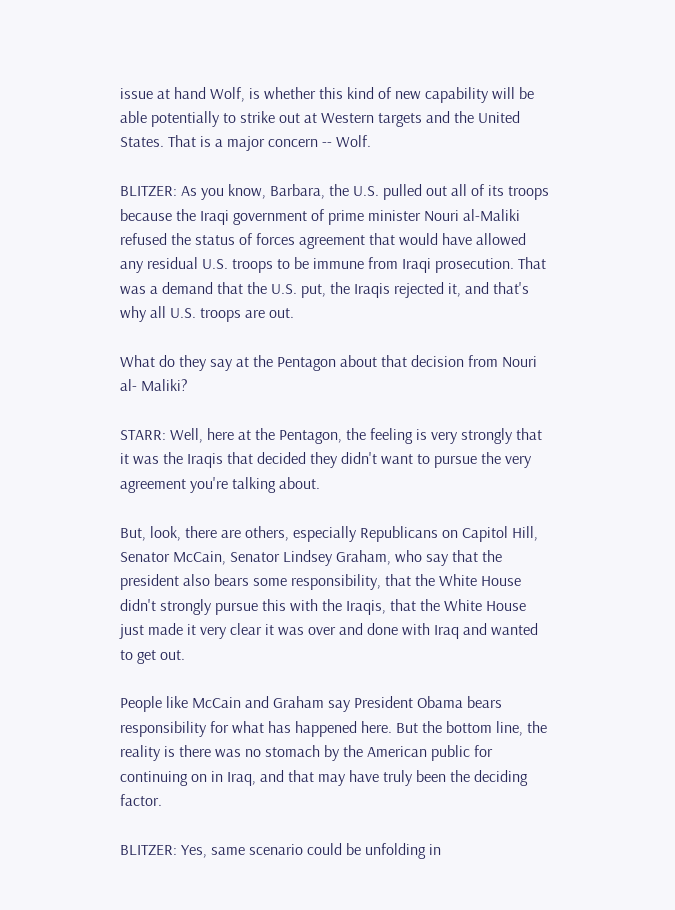issue at hand Wolf, is whether this kind of new capability will be able potentially to strike out at Western targets and the United States. That is a major concern -- Wolf.

BLITZER: As you know, Barbara, the U.S. pulled out all of its troops because the Iraqi government of prime minister Nouri al-Maliki refused the status of forces agreement that would have allowed any residual U.S. troops to be immune from Iraqi prosecution. That was a demand that the U.S. put, the Iraqis rejected it, and that's why all U.S. troops are out.

What do they say at the Pentagon about that decision from Nouri al- Maliki?

STARR: Well, here at the Pentagon, the feeling is very strongly that it was the Iraqis that decided they didn't want to pursue the very agreement you're talking about.

But, look, there are others, especially Republicans on Capitol Hill, Senator McCain, Senator Lindsey Graham, who say that the president also bears some responsibility, that the White House didn't strongly pursue this with the Iraqis, that the White House just made it very clear it was over and done with Iraq and wanted to get out.

People like McCain and Graham say President Obama bears responsibility for what has happened here. But the bottom line, the reality is there was no stomach by the American public for continuing on in Iraq, and that may have truly been the deciding factor.

BLITZER: Yes, same scenario could be unfolding in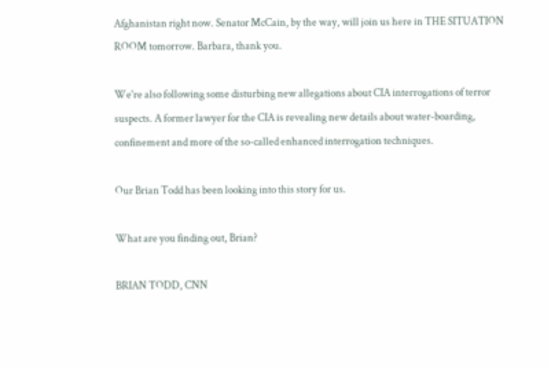Afghanistan right now. Senator McCain, by the way, will join us here in THE SITUATION ROOM tomorrow. Barbara, thank you.

We're also following some disturbing new allegations about CIA interrogations of terror suspects. A former lawyer for the CIA is revealing new details about water-boarding, confinement and more of the so-called enhanced interrogation techniques.

Our Brian Todd has been looking into this story for us.

What are you finding out, Brian?

BRIAN TODD, CNN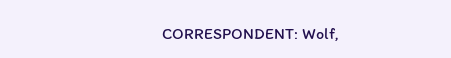CORRESPONDENT: Wolf,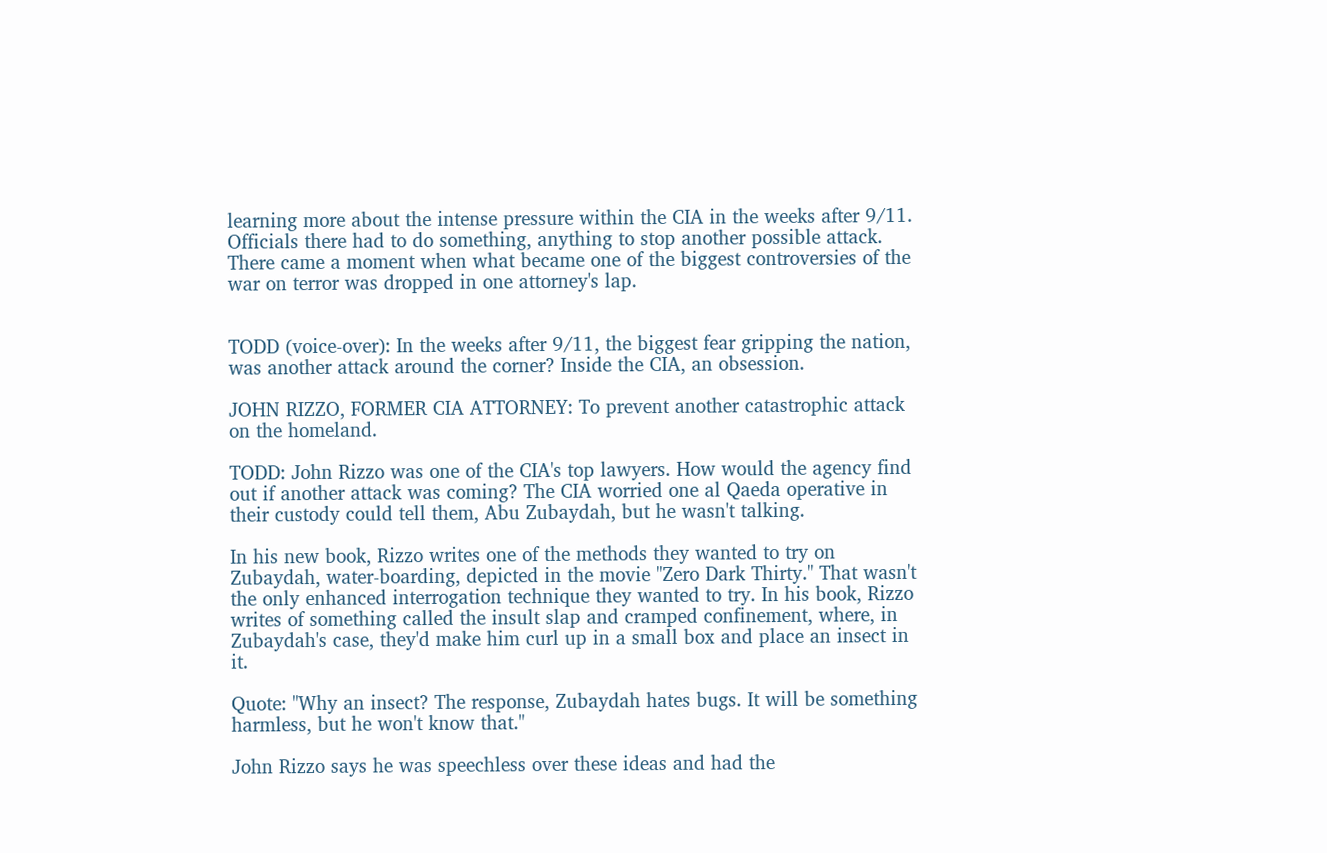learning more about the intense pressure within the CIA in the weeks after 9/11. Officials there had to do something, anything to stop another possible attack. There came a moment when what became one of the biggest controversies of the war on terror was dropped in one attorney's lap.


TODD (voice-over): In the weeks after 9/11, the biggest fear gripping the nation, was another attack around the corner? Inside the CIA, an obsession.

JOHN RIZZO, FORMER CIA ATTORNEY: To prevent another catastrophic attack on the homeland.

TODD: John Rizzo was one of the CIA's top lawyers. How would the agency find out if another attack was coming? The CIA worried one al Qaeda operative in their custody could tell them, Abu Zubaydah, but he wasn't talking.

In his new book, Rizzo writes one of the methods they wanted to try on Zubaydah, water-boarding, depicted in the movie "Zero Dark Thirty." That wasn't the only enhanced interrogation technique they wanted to try. In his book, Rizzo writes of something called the insult slap and cramped confinement, where, in Zubaydah's case, they'd make him curl up in a small box and place an insect in it.

Quote: "Why an insect? The response, Zubaydah hates bugs. It will be something harmless, but he won't know that."

John Rizzo says he was speechless over these ideas and had the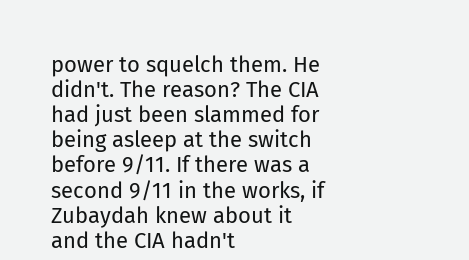power to squelch them. He didn't. The reason? The CIA had just been slammed for being asleep at the switch before 9/11. If there was a second 9/11 in the works, if Zubaydah knew about it and the CIA hadn't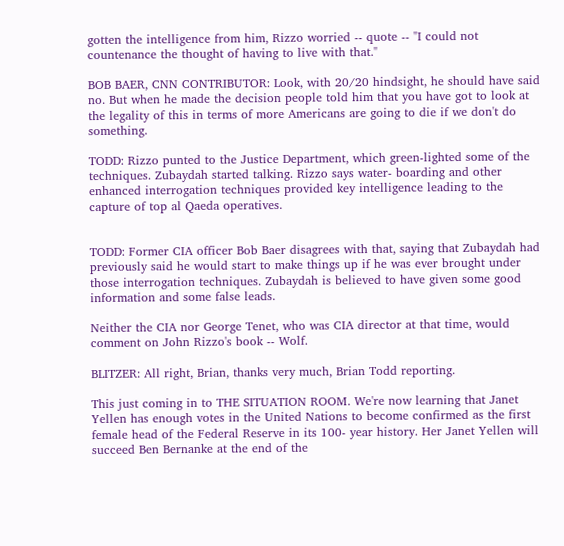gotten the intelligence from him, Rizzo worried -- quote -- "I could not countenance the thought of having to live with that."

BOB BAER, CNN CONTRIBUTOR: Look, with 20/20 hindsight, he should have said no. But when he made the decision people told him that you have got to look at the legality of this in terms of more Americans are going to die if we don't do something.

TODD: Rizzo punted to the Justice Department, which green-lighted some of the techniques. Zubaydah started talking. Rizzo says water- boarding and other enhanced interrogation techniques provided key intelligence leading to the capture of top al Qaeda operatives.


TODD: Former CIA officer Bob Baer disagrees with that, saying that Zubaydah had previously said he would start to make things up if he was ever brought under those interrogation techniques. Zubaydah is believed to have given some good information and some false leads.

Neither the CIA nor George Tenet, who was CIA director at that time, would comment on John Rizzo's book -- Wolf.

BLITZER: All right, Brian, thanks very much, Brian Todd reporting.

This just coming in to THE SITUATION ROOM. We're now learning that Janet Yellen has enough votes in the United Nations to become confirmed as the first female head of the Federal Reserve in its 100- year history. Her Janet Yellen will succeed Ben Bernanke at the end of the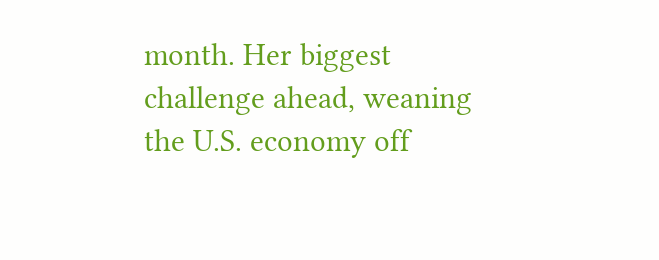month. Her biggest challenge ahead, weaning the U.S. economy off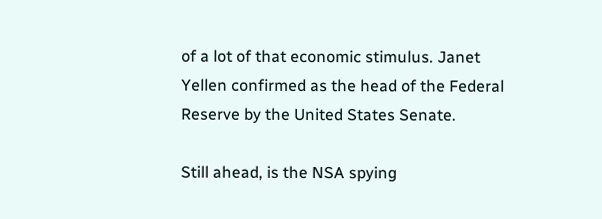of a lot of that economic stimulus. Janet Yellen confirmed as the head of the Federal Reserve by the United States Senate.

Still ahead, is the NSA spying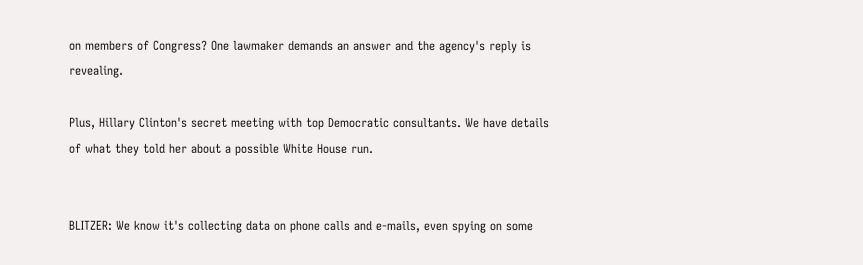on members of Congress? One lawmaker demands an answer and the agency's reply is revealing.

Plus, Hillary Clinton's secret meeting with top Democratic consultants. We have details of what they told her about a possible White House run.


BLITZER: We know it's collecting data on phone calls and e-mails, even spying on some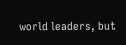world leaders, but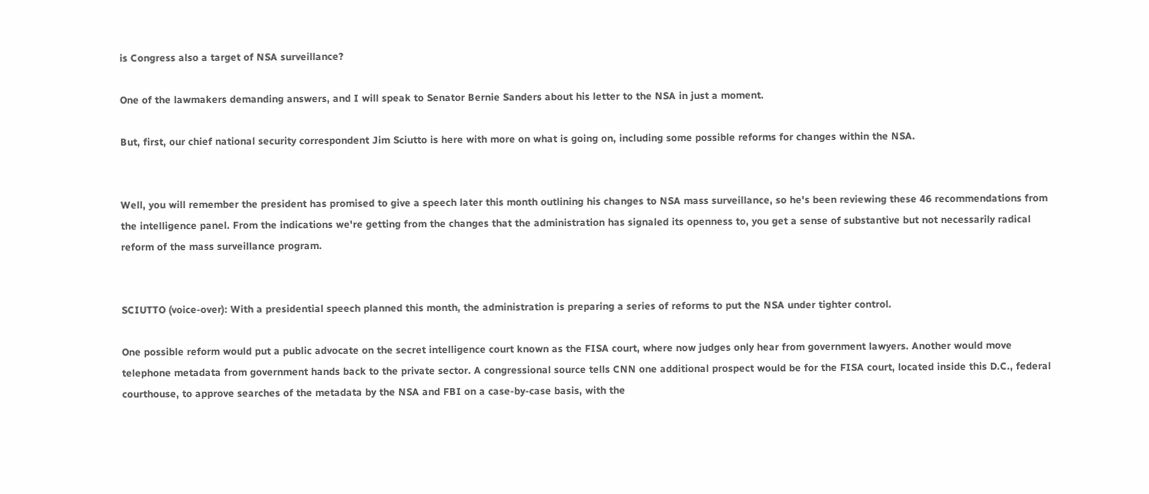is Congress also a target of NSA surveillance?

One of the lawmakers demanding answers, and I will speak to Senator Bernie Sanders about his letter to the NSA in just a moment.

But, first, our chief national security correspondent Jim Sciutto is here with more on what is going on, including some possible reforms for changes within the NSA.


Well, you will remember the president has promised to give a speech later this month outlining his changes to NSA mass surveillance, so he's been reviewing these 46 recommendations from the intelligence panel. From the indications we're getting from the changes that the administration has signaled its openness to, you get a sense of substantive but not necessarily radical reform of the mass surveillance program.


SCIUTTO (voice-over): With a presidential speech planned this month, the administration is preparing a series of reforms to put the NSA under tighter control.

One possible reform would put a public advocate on the secret intelligence court known as the FISA court, where now judges only hear from government lawyers. Another would move telephone metadata from government hands back to the private sector. A congressional source tells CNN one additional prospect would be for the FISA court, located inside this D.C., federal courthouse, to approve searches of the metadata by the NSA and FBI on a case-by-case basis, with the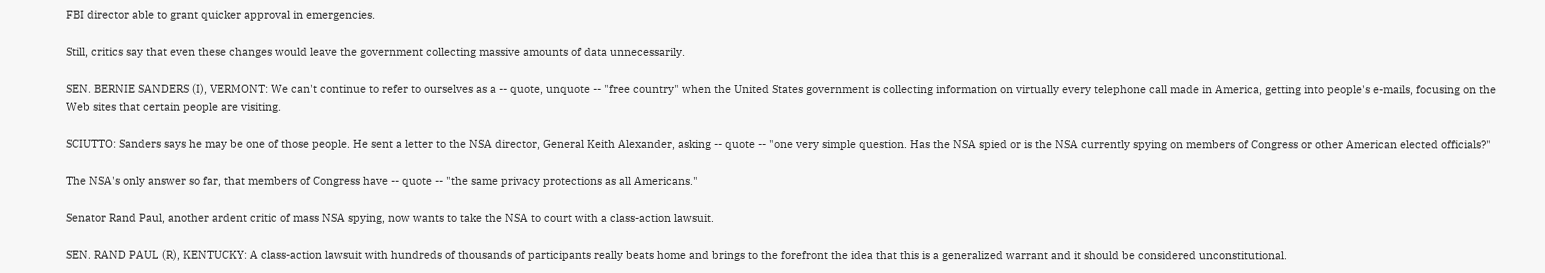FBI director able to grant quicker approval in emergencies.

Still, critics say that even these changes would leave the government collecting massive amounts of data unnecessarily.

SEN. BERNIE SANDERS (I), VERMONT: We can't continue to refer to ourselves as a -- quote, unquote -- "free country" when the United States government is collecting information on virtually every telephone call made in America, getting into people's e-mails, focusing on the Web sites that certain people are visiting.

SCIUTTO: Sanders says he may be one of those people. He sent a letter to the NSA director, General Keith Alexander, asking -- quote -- "one very simple question. Has the NSA spied or is the NSA currently spying on members of Congress or other American elected officials?"

The NSA's only answer so far, that members of Congress have -- quote -- "the same privacy protections as all Americans."

Senator Rand Paul, another ardent critic of mass NSA spying, now wants to take the NSA to court with a class-action lawsuit.

SEN. RAND PAUL (R), KENTUCKY: A class-action lawsuit with hundreds of thousands of participants really beats home and brings to the forefront the idea that this is a generalized warrant and it should be considered unconstitutional.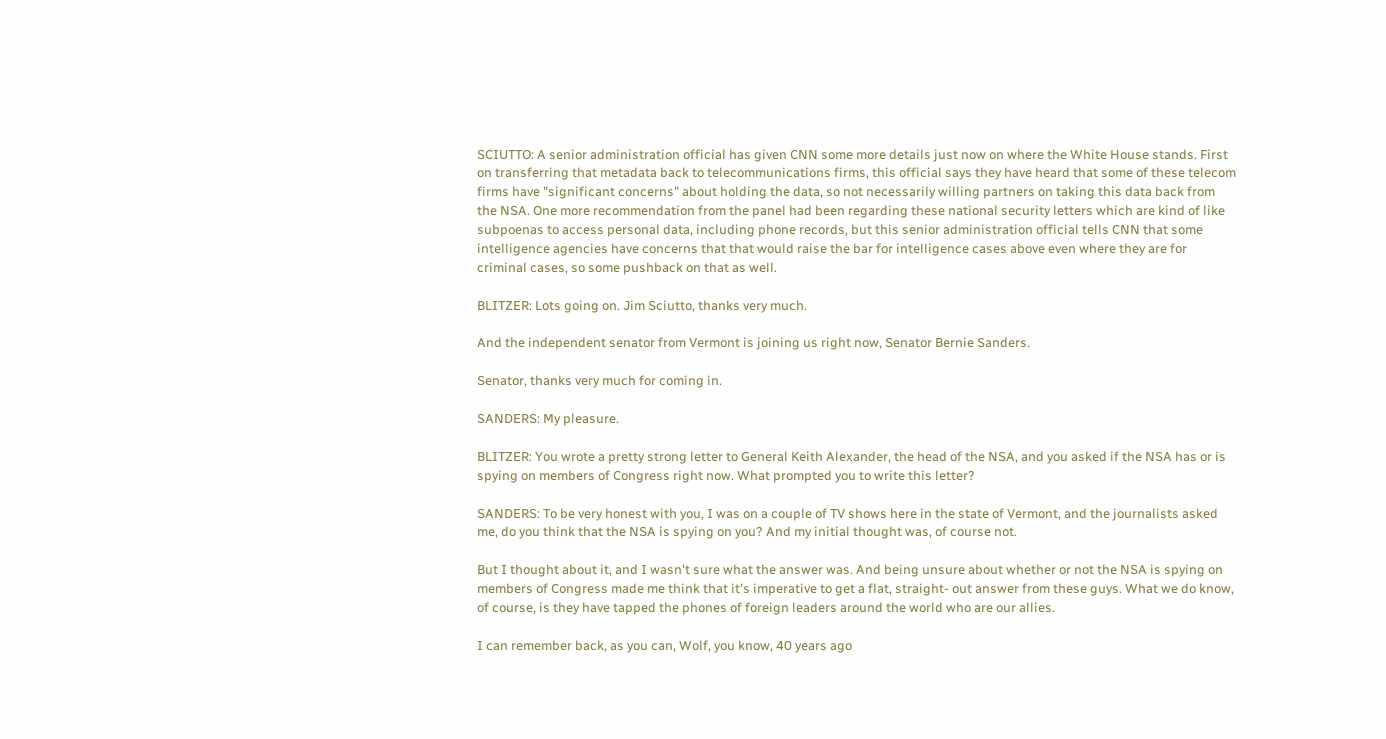SCIUTTO: A senior administration official has given CNN some more details just now on where the White House stands. First on transferring that metadata back to telecommunications firms, this official says they have heard that some of these telecom firms have "significant concerns" about holding the data, so not necessarily willing partners on taking this data back from the NSA. One more recommendation from the panel had been regarding these national security letters which are kind of like subpoenas to access personal data, including phone records, but this senior administration official tells CNN that some intelligence agencies have concerns that that would raise the bar for intelligence cases above even where they are for criminal cases, so some pushback on that as well.

BLITZER: Lots going on. Jim Sciutto, thanks very much.

And the independent senator from Vermont is joining us right now, Senator Bernie Sanders.

Senator, thanks very much for coming in.

SANDERS: My pleasure.

BLITZER: You wrote a pretty strong letter to General Keith Alexander, the head of the NSA, and you asked if the NSA has or is spying on members of Congress right now. What prompted you to write this letter?

SANDERS: To be very honest with you, I was on a couple of TV shows here in the state of Vermont, and the journalists asked me, do you think that the NSA is spying on you? And my initial thought was, of course not.

But I thought about it, and I wasn't sure what the answer was. And being unsure about whether or not the NSA is spying on members of Congress made me think that it's imperative to get a flat, straight- out answer from these guys. What we do know, of course, is they have tapped the phones of foreign leaders around the world who are our allies.

I can remember back, as you can, Wolf, you know, 40 years ago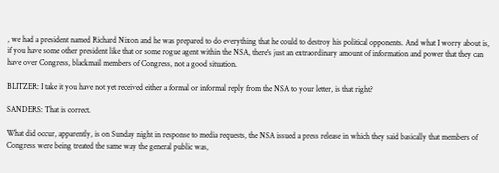, we had a president named Richard Nixon and he was prepared to do everything that he could to destroy his political opponents. And what I worry about is, if you have some other president like that or some rogue agent within the NSA, there's just an extraordinary amount of information and power that they can have over Congress, blackmail members of Congress, not a good situation.

BLITZER: I take it you have not yet received either a formal or informal reply from the NSA to your letter, is that right?

SANDERS: That is correct.

What did occur, apparently, is on Sunday night in response to media requests, the NSA issued a press release in which they said basically that members of Congress were being treated the same way the general public was,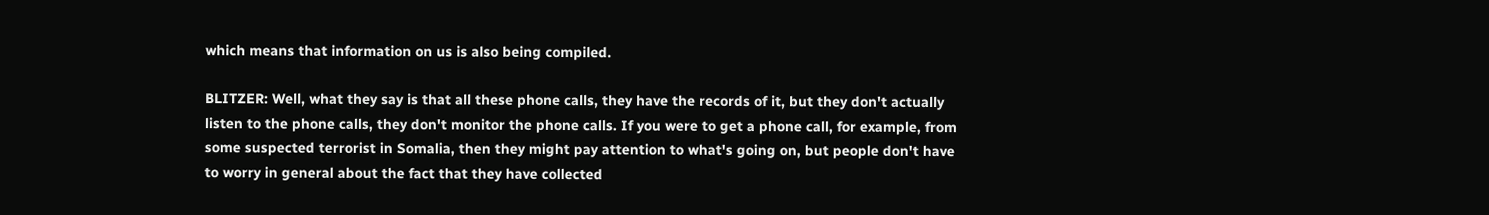which means that information on us is also being compiled.

BLITZER: Well, what they say is that all these phone calls, they have the records of it, but they don't actually listen to the phone calls, they don't monitor the phone calls. If you were to get a phone call, for example, from some suspected terrorist in Somalia, then they might pay attention to what's going on, but people don't have to worry in general about the fact that they have collected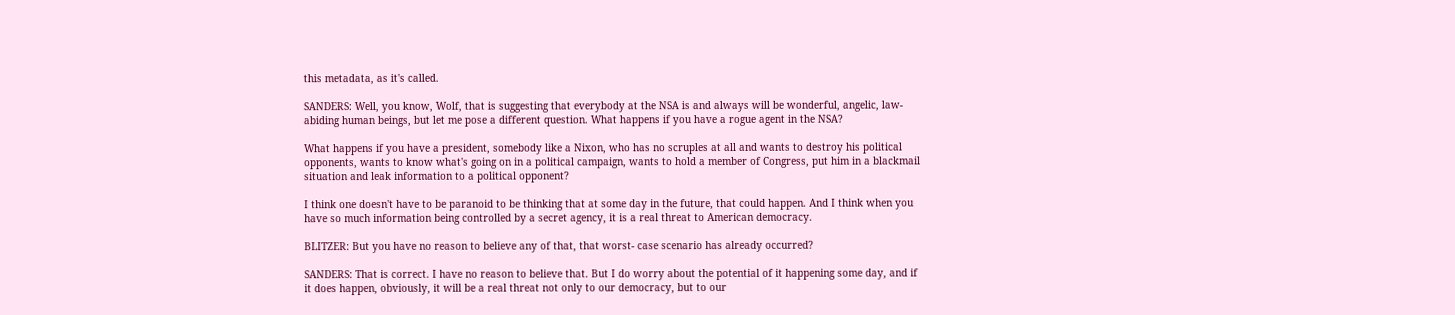this metadata, as it's called.

SANDERS: Well, you know, Wolf, that is suggesting that everybody at the NSA is and always will be wonderful, angelic, law-abiding human beings, but let me pose a different question. What happens if you have a rogue agent in the NSA?

What happens if you have a president, somebody like a Nixon, who has no scruples at all and wants to destroy his political opponents, wants to know what's going on in a political campaign, wants to hold a member of Congress, put him in a blackmail situation and leak information to a political opponent?

I think one doesn't have to be paranoid to be thinking that at some day in the future, that could happen. And I think when you have so much information being controlled by a secret agency, it is a real threat to American democracy.

BLITZER: But you have no reason to believe any of that, that worst- case scenario has already occurred?

SANDERS: That is correct. I have no reason to believe that. But I do worry about the potential of it happening some day, and if it does happen, obviously, it will be a real threat not only to our democracy, but to our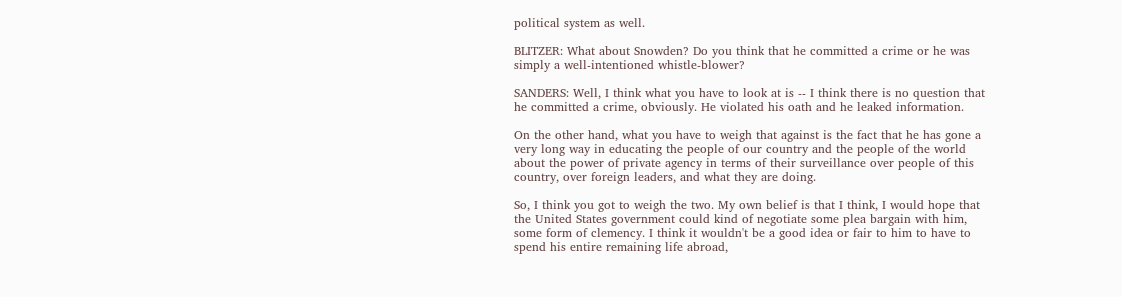political system as well.

BLITZER: What about Snowden? Do you think that he committed a crime or he was simply a well-intentioned whistle-blower?

SANDERS: Well, I think what you have to look at is -- I think there is no question that he committed a crime, obviously. He violated his oath and he leaked information.

On the other hand, what you have to weigh that against is the fact that he has gone a very long way in educating the people of our country and the people of the world about the power of private agency in terms of their surveillance over people of this country, over foreign leaders, and what they are doing.

So, I think you got to weigh the two. My own belief is that I think, I would hope that the United States government could kind of negotiate some plea bargain with him, some form of clemency. I think it wouldn't be a good idea or fair to him to have to spend his entire remaining life abroad,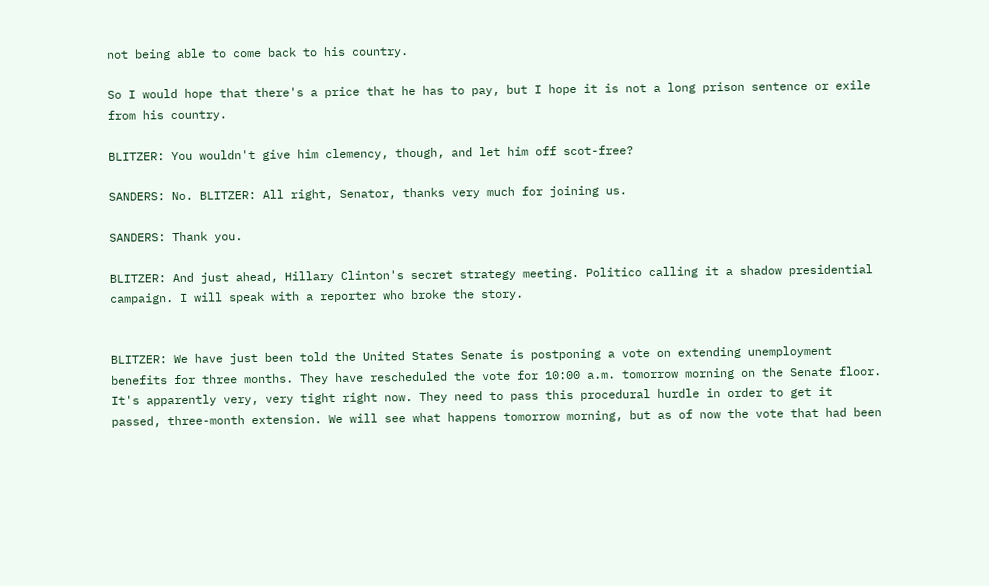not being able to come back to his country.

So I would hope that there's a price that he has to pay, but I hope it is not a long prison sentence or exile from his country.

BLITZER: You wouldn't give him clemency, though, and let him off scot-free?

SANDERS: No. BLITZER: All right, Senator, thanks very much for joining us.

SANDERS: Thank you.

BLITZER: And just ahead, Hillary Clinton's secret strategy meeting. Politico calling it a shadow presidential campaign. I will speak with a reporter who broke the story.


BLITZER: We have just been told the United States Senate is postponing a vote on extending unemployment benefits for three months. They have rescheduled the vote for 10:00 a.m. tomorrow morning on the Senate floor. It's apparently very, very tight right now. They need to pass this procedural hurdle in order to get it passed, three-month extension. We will see what happens tomorrow morning, but as of now the vote that had been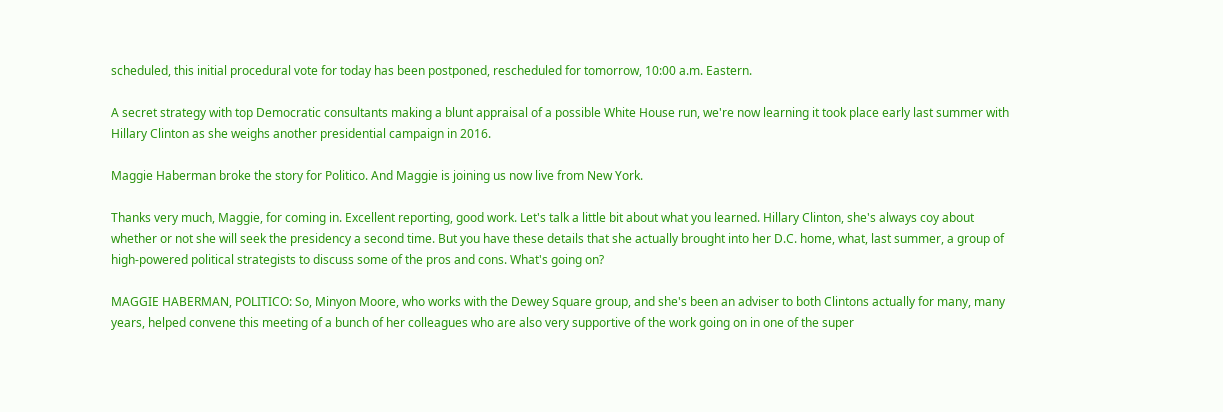scheduled, this initial procedural vote for today has been postponed, rescheduled for tomorrow, 10:00 a.m. Eastern.

A secret strategy with top Democratic consultants making a blunt appraisal of a possible White House run, we're now learning it took place early last summer with Hillary Clinton as she weighs another presidential campaign in 2016.

Maggie Haberman broke the story for Politico. And Maggie is joining us now live from New York.

Thanks very much, Maggie, for coming in. Excellent reporting, good work. Let's talk a little bit about what you learned. Hillary Clinton, she's always coy about whether or not she will seek the presidency a second time. But you have these details that she actually brought into her D.C. home, what, last summer, a group of high-powered political strategists to discuss some of the pros and cons. What's going on?

MAGGIE HABERMAN, POLITICO: So, Minyon Moore, who works with the Dewey Square group, and she's been an adviser to both Clintons actually for many, many years, helped convene this meeting of a bunch of her colleagues who are also very supportive of the work going on in one of the super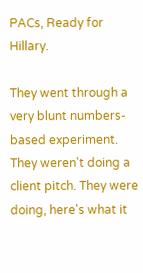PACs, Ready for Hillary.

They went through a very blunt numbers-based experiment. They weren't doing a client pitch. They were doing, here's what it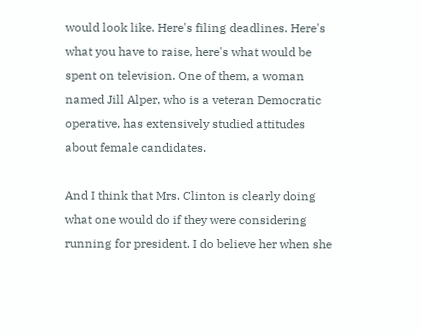would look like. Here's filing deadlines. Here's what you have to raise, here's what would be spent on television. One of them, a woman named Jill Alper, who is a veteran Democratic operative, has extensively studied attitudes about female candidates.

And I think that Mrs. Clinton is clearly doing what one would do if they were considering running for president. I do believe her when she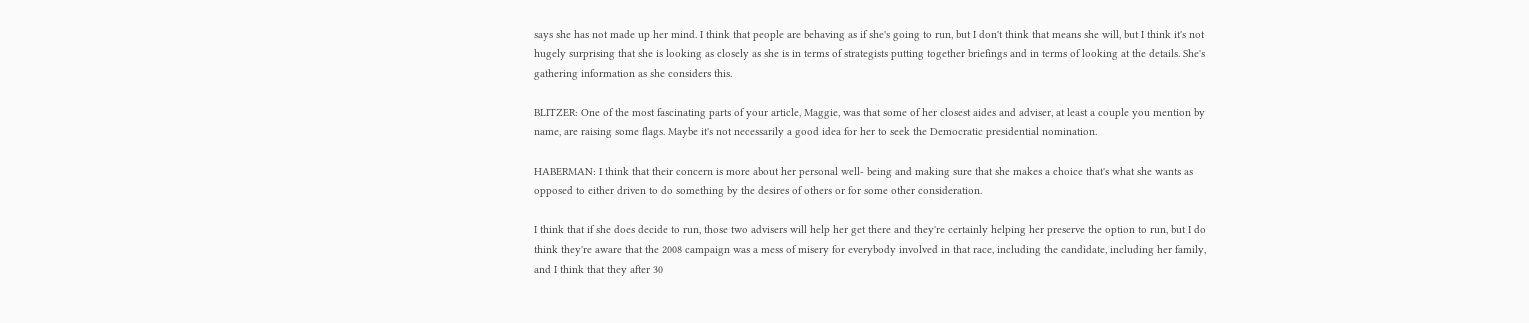says she has not made up her mind. I think that people are behaving as if she's going to run, but I don't think that means she will, but I think it's not hugely surprising that she is looking as closely as she is in terms of strategists putting together briefings and in terms of looking at the details. She's gathering information as she considers this.

BLITZER: One of the most fascinating parts of your article, Maggie, was that some of her closest aides and adviser, at least a couple you mention by name, are raising some flags. Maybe it's not necessarily a good idea for her to seek the Democratic presidential nomination.

HABERMAN: I think that their concern is more about her personal well- being and making sure that she makes a choice that's what she wants as opposed to either driven to do something by the desires of others or for some other consideration.

I think that if she does decide to run, those two advisers will help her get there and they're certainly helping her preserve the option to run, but I do think they're aware that the 2008 campaign was a mess of misery for everybody involved in that race, including the candidate, including her family, and I think that they after 30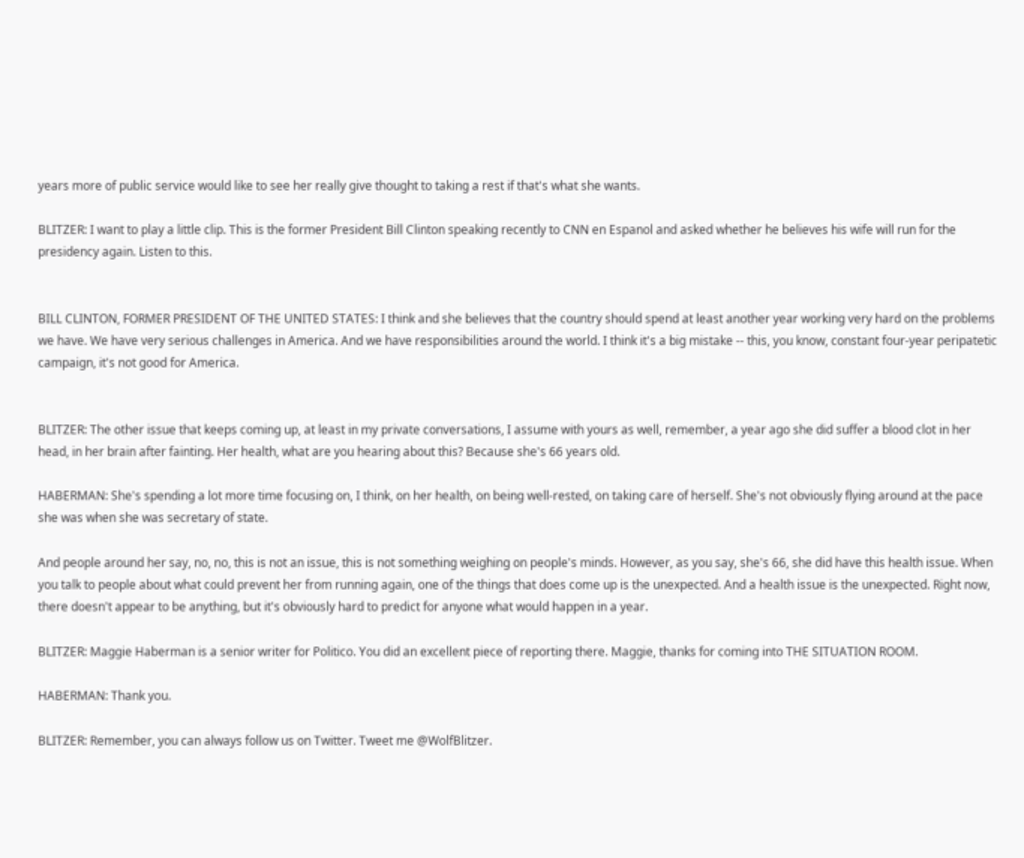years more of public service would like to see her really give thought to taking a rest if that's what she wants.

BLITZER: I want to play a little clip. This is the former President Bill Clinton speaking recently to CNN en Espanol and asked whether he believes his wife will run for the presidency again. Listen to this.


BILL CLINTON, FORMER PRESIDENT OF THE UNITED STATES: I think and she believes that the country should spend at least another year working very hard on the problems we have. We have very serious challenges in America. And we have responsibilities around the world. I think it's a big mistake -- this, you know, constant four-year peripatetic campaign, it's not good for America.


BLITZER: The other issue that keeps coming up, at least in my private conversations, I assume with yours as well, remember, a year ago she did suffer a blood clot in her head, in her brain after fainting. Her health, what are you hearing about this? Because she's 66 years old.

HABERMAN: She's spending a lot more time focusing on, I think, on her health, on being well-rested, on taking care of herself. She's not obviously flying around at the pace she was when she was secretary of state.

And people around her say, no, no, this is not an issue, this is not something weighing on people's minds. However, as you say, she's 66, she did have this health issue. When you talk to people about what could prevent her from running again, one of the things that does come up is the unexpected. And a health issue is the unexpected. Right now, there doesn't appear to be anything, but it's obviously hard to predict for anyone what would happen in a year.

BLITZER: Maggie Haberman is a senior writer for Politico. You did an excellent piece of reporting there. Maggie, thanks for coming into THE SITUATION ROOM.

HABERMAN: Thank you.

BLITZER: Remember, you can always follow us on Twitter. Tweet me @WolfBlitzer.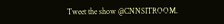Tweet the show @CNNSITROOM.